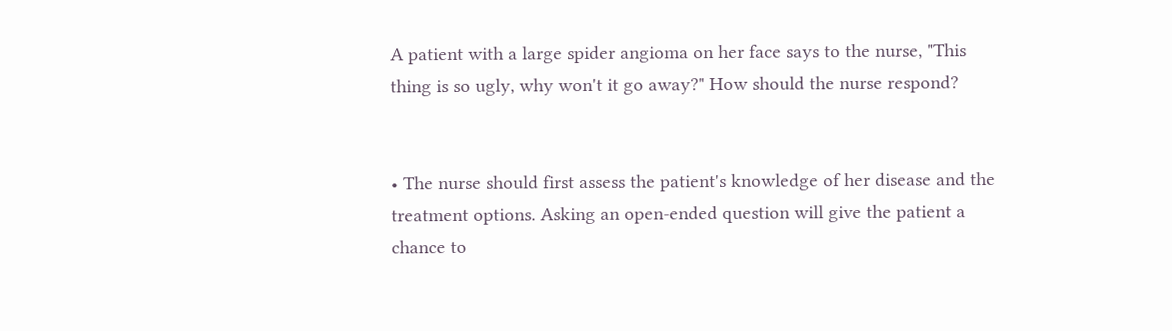A patient with a large spider angioma on her face says to the nurse, "This thing is so ugly, why won't it go away?" How should the nurse respond?


• The nurse should first assess the patient's knowledge of her disease and the treatment options. Asking an open-ended question will give the patient a chance to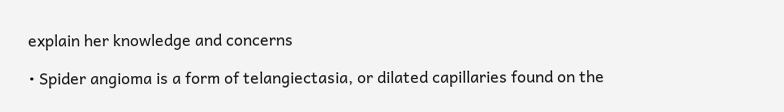explain her knowledge and concerns

• Spider angioma is a form of telangiectasia, or dilated capillaries found on the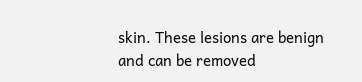skin. These lesions are benign and can be removed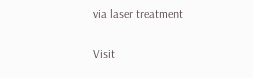via laser treatment

Visit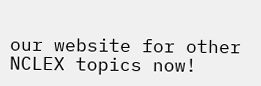our website for other NCLEX topics now!